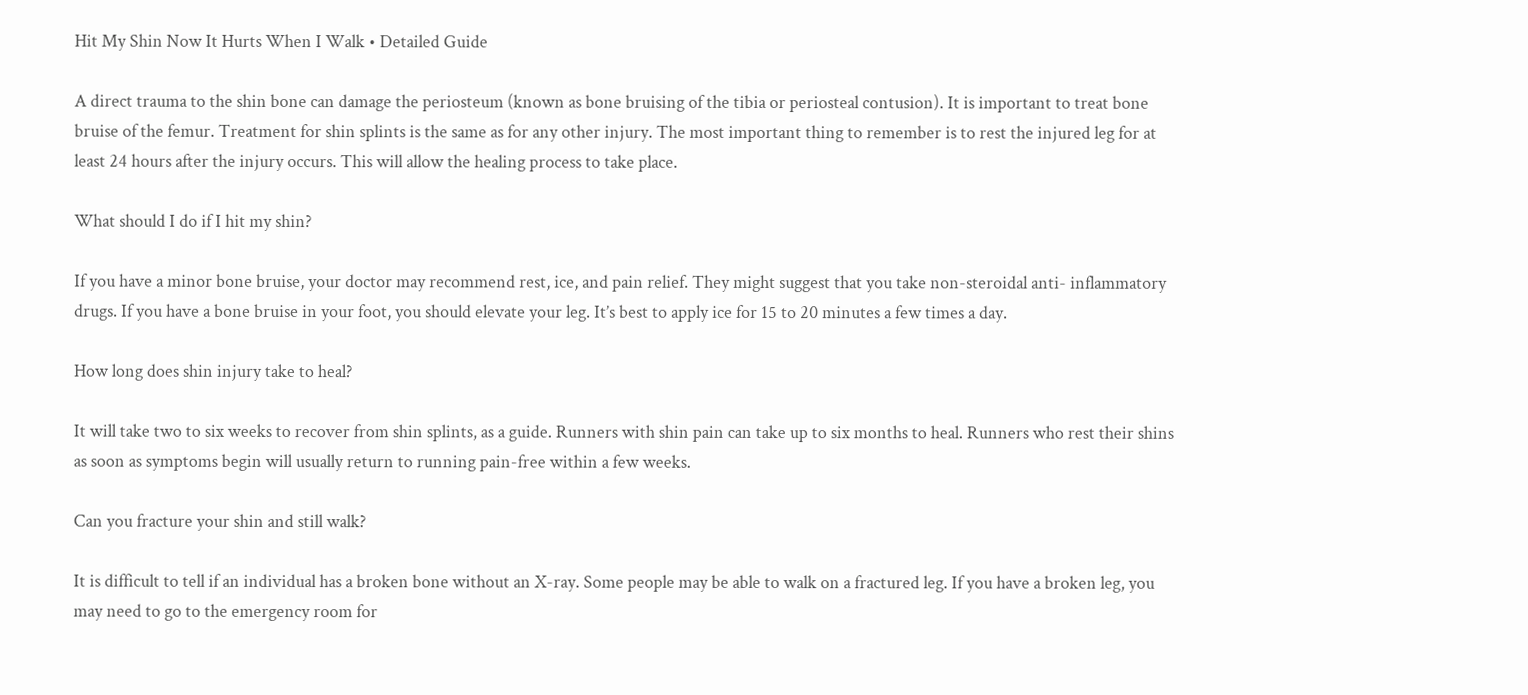Hit My Shin Now It Hurts When I Walk • Detailed Guide

A direct trauma to the shin bone can damage the periosteum (known as bone bruising of the tibia or periosteal contusion). It is important to treat bone bruise of the femur. Treatment for shin splints is the same as for any other injury. The most important thing to remember is to rest the injured leg for at least 24 hours after the injury occurs. This will allow the healing process to take place.

What should I do if I hit my shin?

If you have a minor bone bruise, your doctor may recommend rest, ice, and pain relief. They might suggest that you take non-steroidal anti- inflammatory drugs. If you have a bone bruise in your foot, you should elevate your leg. It’s best to apply ice for 15 to 20 minutes a few times a day.

How long does shin injury take to heal?

It will take two to six weeks to recover from shin splints, as a guide. Runners with shin pain can take up to six months to heal. Runners who rest their shins as soon as symptoms begin will usually return to running pain-free within a few weeks.

Can you fracture your shin and still walk?

It is difficult to tell if an individual has a broken bone without an X-ray. Some people may be able to walk on a fractured leg. If you have a broken leg, you may need to go to the emergency room for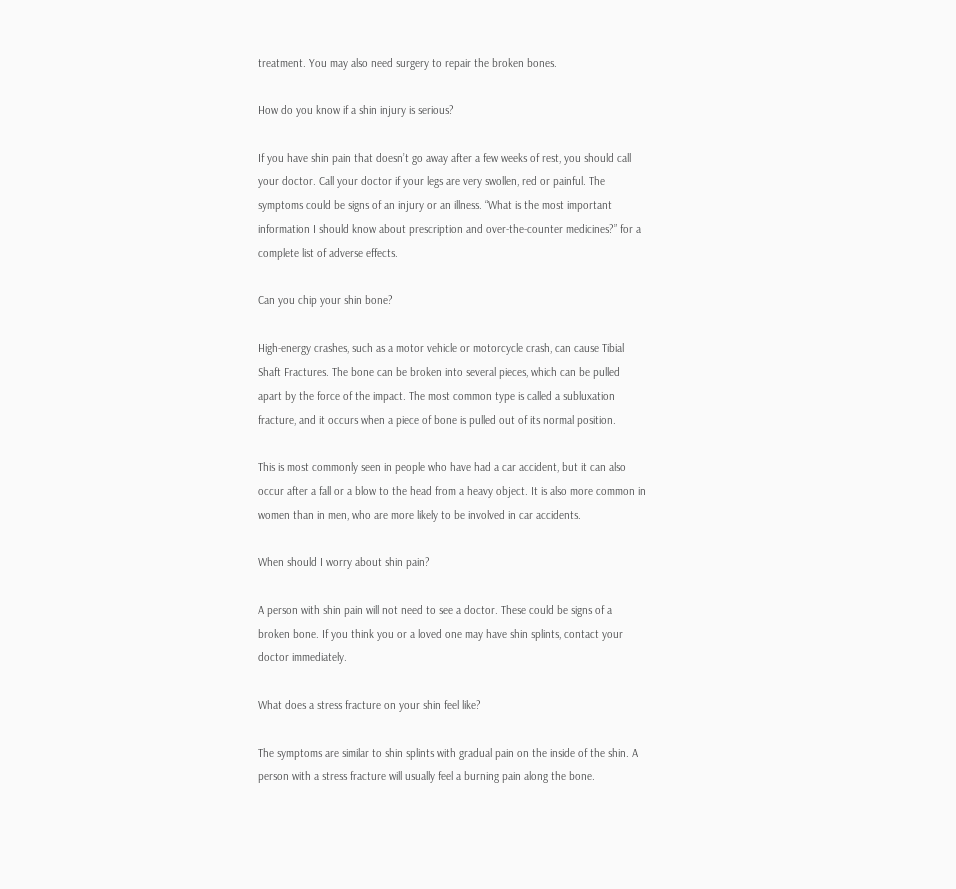treatment. You may also need surgery to repair the broken bones.

How do you know if a shin injury is serious?

If you have shin pain that doesn’t go away after a few weeks of rest, you should call your doctor. Call your doctor if your legs are very swollen, red or painful. The symptoms could be signs of an injury or an illness. “What is the most important information I should know about prescription and over-the-counter medicines?” for a complete list of adverse effects.

Can you chip your shin bone?

High-energy crashes, such as a motor vehicle or motorcycle crash, can cause Tibial Shaft Fractures. The bone can be broken into several pieces, which can be pulled apart by the force of the impact. The most common type is called a subluxation fracture, and it occurs when a piece of bone is pulled out of its normal position.

This is most commonly seen in people who have had a car accident, but it can also occur after a fall or a blow to the head from a heavy object. It is also more common in women than in men, who are more likely to be involved in car accidents.

When should I worry about shin pain?

A person with shin pain will not need to see a doctor. These could be signs of a broken bone. If you think you or a loved one may have shin splints, contact your doctor immediately.

What does a stress fracture on your shin feel like?

The symptoms are similar to shin splints with gradual pain on the inside of the shin. A person with a stress fracture will usually feel a burning pain along the bone.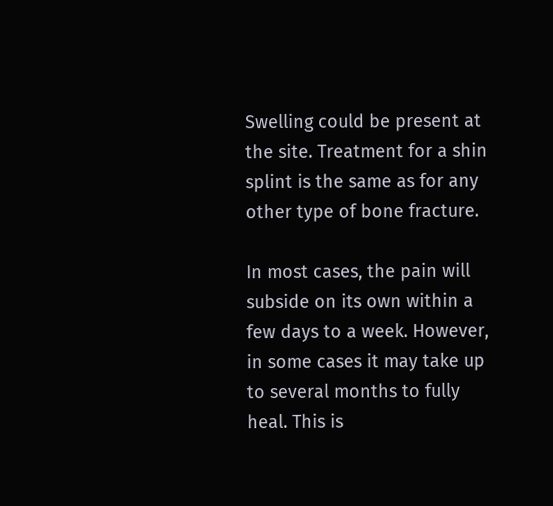Swelling could be present at the site. Treatment for a shin splint is the same as for any other type of bone fracture.

In most cases, the pain will subside on its own within a few days to a week. However, in some cases it may take up to several months to fully heal. This is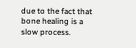due to the fact that bone healing is a slow process.